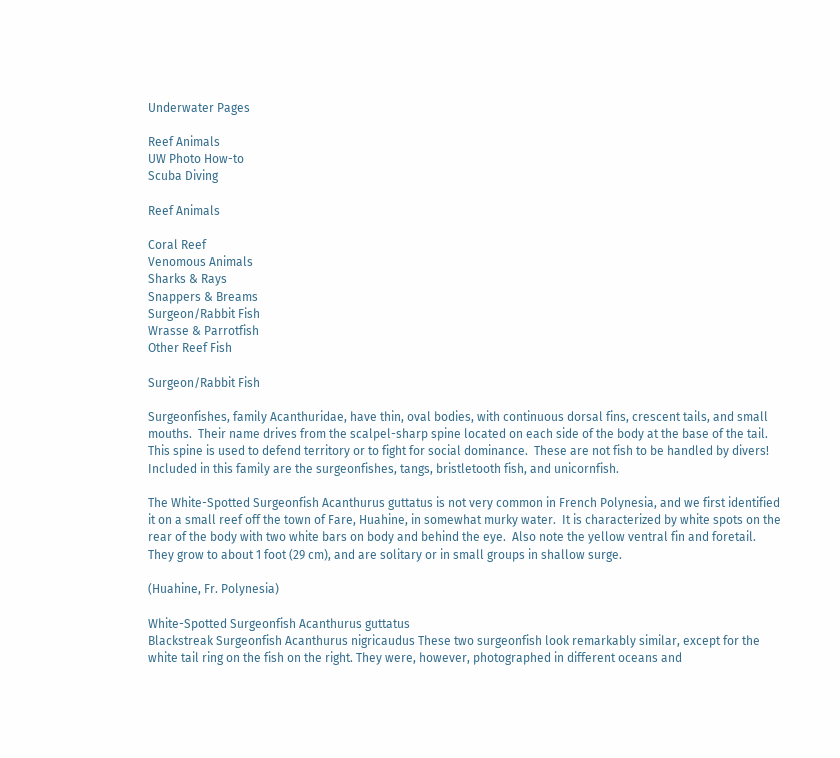Underwater Pages

Reef Animals
UW Photo How-to
Scuba Diving

Reef Animals

Coral Reef
Venomous Animals
Sharks & Rays
Snappers & Breams
Surgeon/Rabbit Fish
Wrasse & Parrotfish
Other Reef Fish

Surgeon/Rabbit Fish

Surgeonfishes, family Acanthuridae, have thin, oval bodies, with continuous dorsal fins, crescent tails, and small mouths.  Their name drives from the scalpel-sharp spine located on each side of the body at the base of the tail.  This spine is used to defend territory or to fight for social dominance.  These are not fish to be handled by divers!  Included in this family are the surgeonfishes, tangs, bristletooth fish, and unicornfish.

The White-Spotted Surgeonfish Acanthurus guttatus is not very common in French Polynesia, and we first identified it on a small reef off the town of Fare, Huahine, in somewhat murky water.  It is characterized by white spots on the rear of the body with two white bars on body and behind the eye.  Also note the yellow ventral fin and foretail.  They grow to about 1 foot (29 cm), and are solitary or in small groups in shallow surge.

(Huahine, Fr. Polynesia)

White-Spotted Surgeonfish Acanthurus guttatus
Blackstreak Surgeonfish Acanthurus nigricaudus These two surgeonfish look remarkably similar, except for the white tail ring on the fish on the right. They were, however, photographed in different oceans and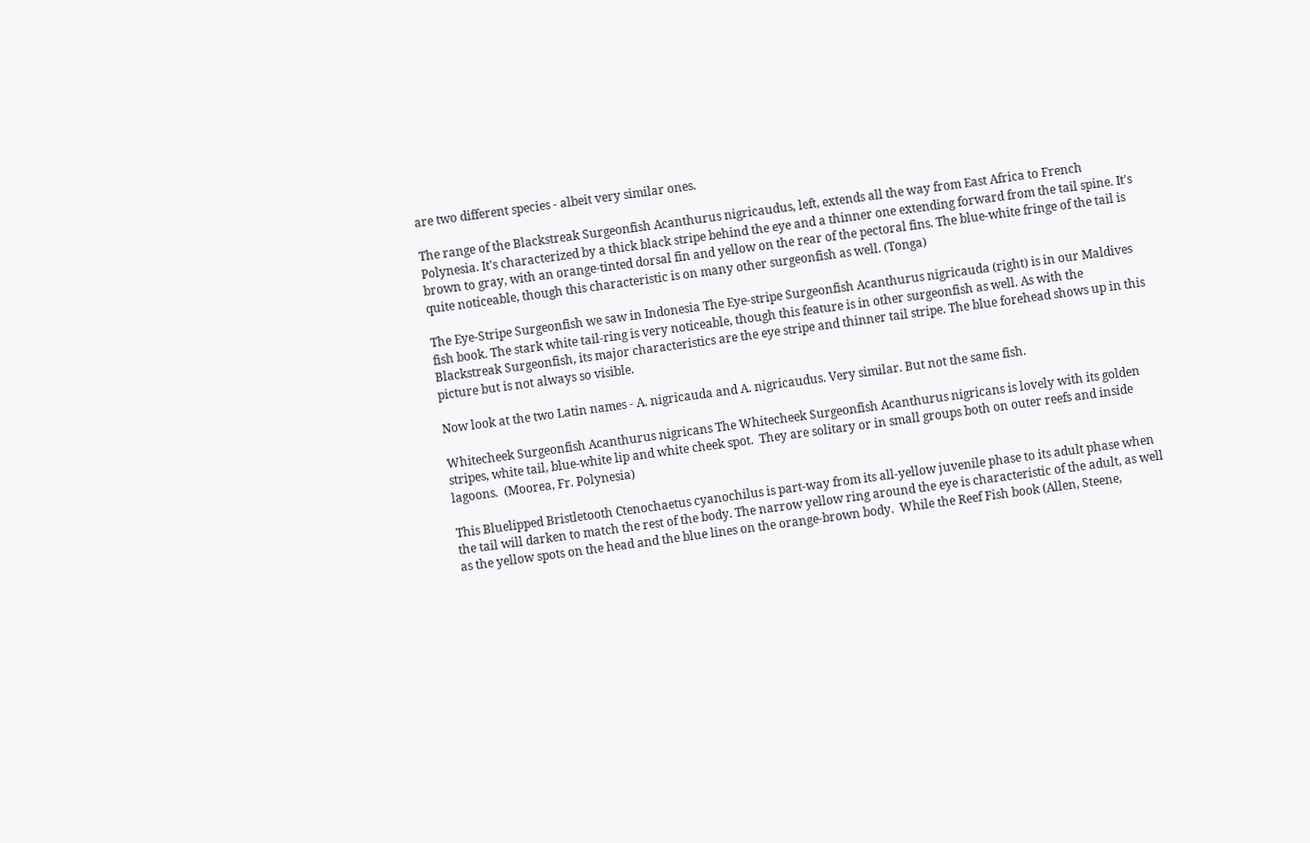are two different species - albeit very similar ones.

The range of the Blackstreak Surgeonfish Acanthurus nigricaudus, left, extends all the way from East Africa to French Polynesia. It's characterized by a thick black stripe behind the eye and a thinner one extending forward from the tail spine. It's brown to gray, with an orange-tinted dorsal fin and yellow on the rear of the pectoral fins. The blue-white fringe of the tail is quite noticeable, though this characteristic is on many other surgeonfish as well. (Tonga)

The Eye-Stripe Surgeonfish we saw in Indonesia The Eye-stripe Surgeonfish Acanthurus nigricauda (right) is in our Maldives fish book. The stark white tail-ring is very noticeable, though this feature is in other surgeonfish as well. As with the Blackstreak Surgeonfish, its major characteristics are the eye stripe and thinner tail stripe. The blue forehead shows up in this picture but is not always so visible.

Now look at the two Latin names - A. nigricauda and A. nigricaudus. Very similar. But not the same fish.

Whitecheek Surgeonfish Acanthurus nigricans The Whitecheek Surgeonfish Acanthurus nigricans is lovely with its golden stripes, white tail, blue-white lip and white cheek spot.  They are solitary or in small groups both on outer reefs and inside lagoons.  (Moorea, Fr. Polynesia)

This Bluelipped Bristletooth Ctenochaetus cyanochilus is part-way from its all-yellow juvenile phase to its adult phase when the tail will darken to match the rest of the body. The narrow yellow ring around the eye is characteristic of the adult, as well as the yellow spots on the head and the blue lines on the orange-brown body.  While the Reef Fish book (Allen, Steene,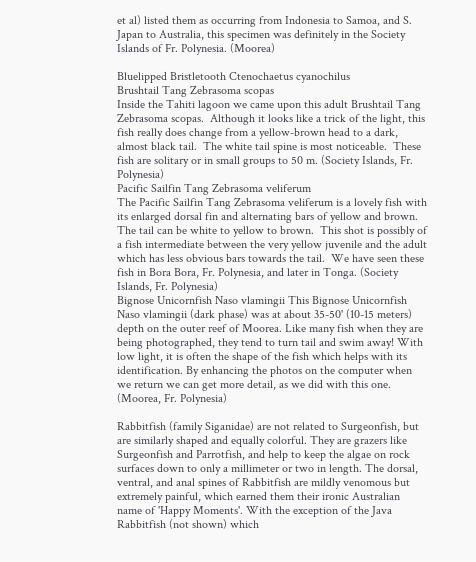et al) listed them as occurring from Indonesia to Samoa, and S. Japan to Australia, this specimen was definitely in the Society Islands of Fr. Polynesia. (Moorea)

Bluelipped Bristletooth Ctenochaetus cyanochilus
Brushtail Tang Zebrasoma scopas
Inside the Tahiti lagoon we came upon this adult Brushtail Tang Zebrasoma scopas.  Although it looks like a trick of the light, this fish really does change from a yellow-brown head to a dark, almost black tail.  The white tail spine is most noticeable.  These fish are solitary or in small groups to 50 m. (Society Islands, Fr. Polynesia)
Pacific Sailfin Tang Zebrasoma veliferum
The Pacific Sailfin Tang Zebrasoma veliferum is a lovely fish with its enlarged dorsal fin and alternating bars of yellow and brown.  The tail can be white to yellow to brown.  This shot is possibly of a fish intermediate between the very yellow juvenile and the adult which has less obvious bars towards the tail.  We have seen these fish in Bora Bora, Fr. Polynesia, and later in Tonga. (Society Islands, Fr. Polynesia)
Bignose Unicornfish Naso vlamingii This Bignose Unicornfish Naso vlamingii (dark phase) was at about 35-50' (10-15 meters) depth on the outer reef of Moorea. Like many fish when they are being photographed, they tend to turn tail and swim away! With low light, it is often the shape of the fish which helps with its identification. By enhancing the photos on the computer when we return we can get more detail, as we did with this one. (Moorea, Fr. Polynesia)

Rabbitfish (family Siganidae) are not related to Surgeonfish, but are similarly shaped and equally colorful. They are grazers like Surgeonfish and Parrotfish, and help to keep the algae on rock surfaces down to only a millimeter or two in length. The dorsal, ventral, and anal spines of Rabbitfish are mildly venomous but extremely painful, which earned them their ironic Australian name of 'Happy Moments'. With the exception of the Java Rabbitfish (not shown) which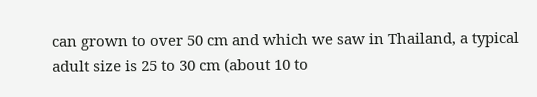can grown to over 50 cm and which we saw in Thailand, a typical adult size is 25 to 30 cm (about 10 to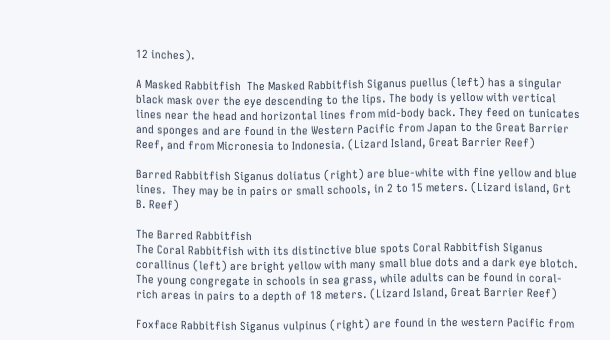12 inches).

A Masked Rabbitfish  The Masked Rabbitfish Siganus puellus (left) has a singular black mask over the eye descending to the lips. The body is yellow with vertical lines near the head and horizontal lines from mid-body back. They feed on tunicates and sponges and are found in the Western Pacific from Japan to the Great Barrier Reef, and from Micronesia to Indonesia. (Lizard Island, Great Barrier Reef)

Barred Rabbitfish Siganus doliatus (right) are blue-white with fine yellow and blue lines.  They may be in pairs or small schools, in 2 to 15 meters. (Lizard island, Grt B. Reef)

The Barred Rabbitfish
The Coral Rabbitfish with its distinctive blue spots Coral Rabbitfish Siganus corallinus (left) are bright yellow with many small blue dots and a dark eye blotch. The young congregate in schools in sea grass, while adults can be found in coral-rich areas in pairs to a depth of 18 meters. (Lizard Island, Great Barrier Reef)

Foxface Rabbitfish Siganus vulpinus (right) are found in the western Pacific from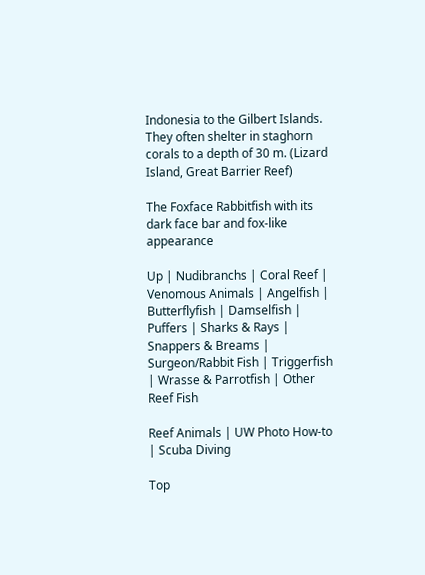Indonesia to the Gilbert Islands. They often shelter in staghorn corals to a depth of 30 m. (Lizard Island, Great Barrier Reef)

The Foxface Rabbitfish with its dark face bar and fox-like appearance

Up | Nudibranchs | Coral Reef | Venomous Animals | Angelfish | Butterflyfish | Damselfish | Puffers | Sharks & Rays | Snappers & Breams | Surgeon/Rabbit Fish | Triggerfish | Wrasse & Parrotfish | Other Reef Fish

Reef Animals | UW Photo How-to | Scuba Diving

Top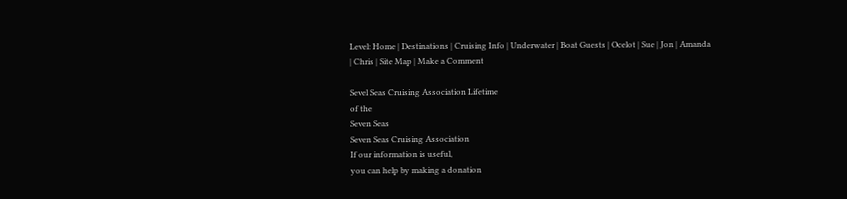Level: Home | Destinations | Cruising Info | Underwater | Boat Guests | Ocelot | Sue | Jon | Amanda | Chris | Site Map | Make a Comment

Sevel Seas Cruising Association Lifetime
of the
Seven Seas
Seven Seas Cruising Association
If our information is useful,
you can help by making a donation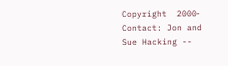Copyright  2000‑  Contact: Jon and Sue Hacking --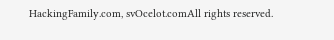HackingFamily.com, svOcelot.comAll rights reserved.